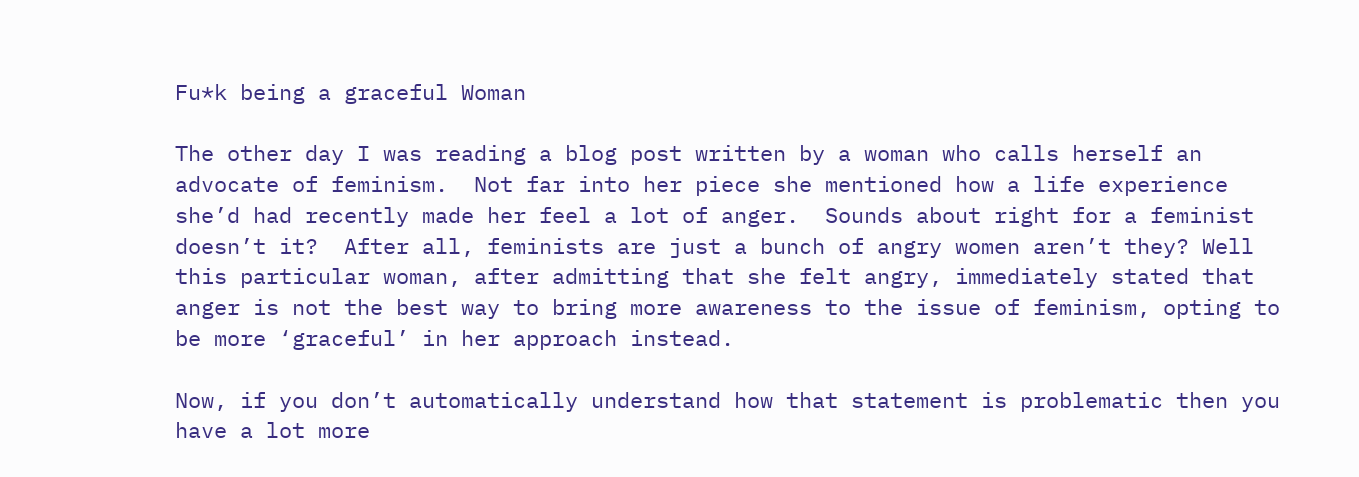Fu*k being a graceful Woman

The other day I was reading a blog post written by a woman who calls herself an advocate of feminism.  Not far into her piece she mentioned how a life experience she’d had recently made her feel a lot of anger.  Sounds about right for a feminist doesn’t it?  After all, feminists are just a bunch of angry women aren’t they? Well this particular woman, after admitting that she felt angry, immediately stated that anger is not the best way to bring more awareness to the issue of feminism, opting to be more ‘graceful’ in her approach instead.

Now, if you don’t automatically understand how that statement is problematic then you have a lot more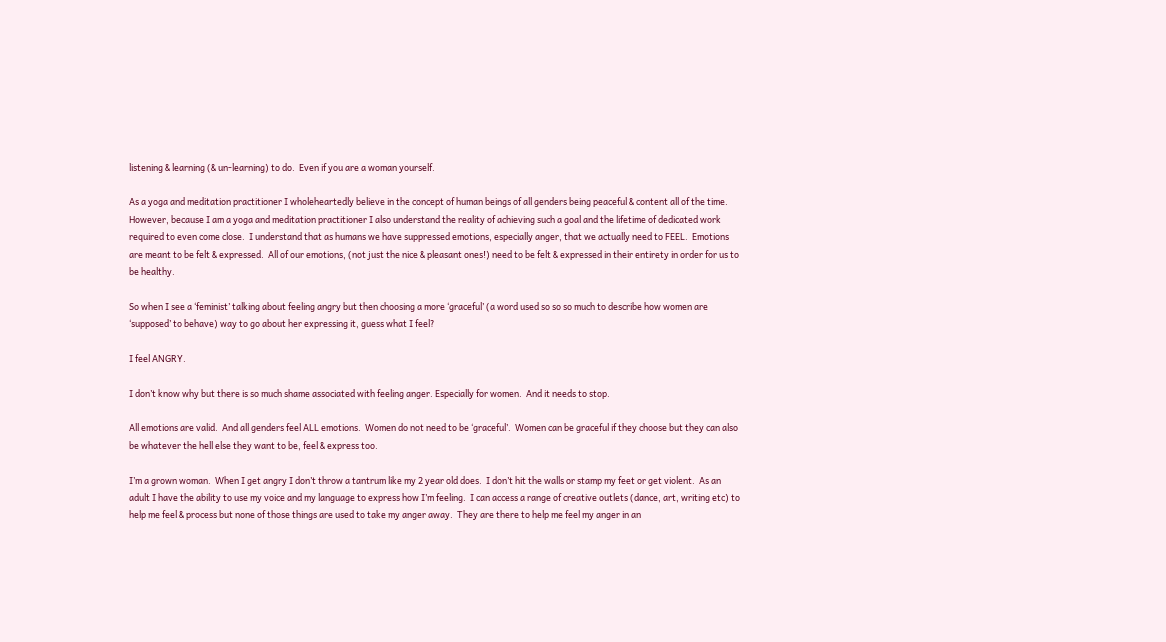listening & learning (& un-learning) to do.  Even if you are a woman yourself.

As a yoga and meditation practitioner I wholeheartedly believe in the concept of human beings of all genders being peaceful & content all of the time.  However, because I am a yoga and meditation practitioner I also understand the reality of achieving such a goal and the lifetime of dedicated work required to even come close.  I understand that as humans we have suppressed emotions, especially anger, that we actually need to FEEL.  Emotions are meant to be felt & expressed.  All of our emotions, (not just the nice & pleasant ones!) need to be felt & expressed in their entirety in order for us to be healthy.

So when I see a ‘feminist’ talking about feeling angry but then choosing a more ‘graceful’ (a word used so so so much to describe how women are ‘supposed’ to behave) way to go about her expressing it, guess what I feel?

I feel ANGRY.

I don’t know why but there is so much shame associated with feeling anger. Especially for women.  And it needs to stop.

All emotions are valid.  And all genders feel ALL emotions.  Women do not need to be ‘graceful’.  Women can be graceful if they choose but they can also be whatever the hell else they want to be, feel & express too.

I’m a grown woman.  When I get angry I don’t throw a tantrum like my 2 year old does.  I don’t hit the walls or stamp my feet or get violent.  As an adult I have the ability to use my voice and my language to express how I’m feeling.  I can access a range of creative outlets (dance, art, writing etc) to help me feel & process but none of those things are used to take my anger away.  They are there to help me feel my anger in an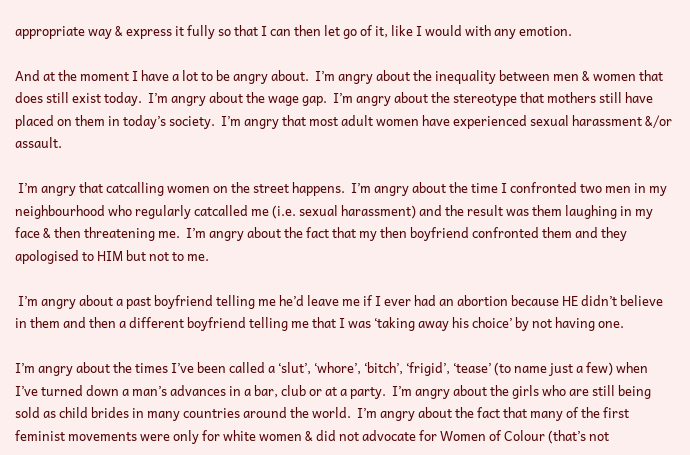appropriate way & express it fully so that I can then let go of it, like I would with any emotion.

And at the moment I have a lot to be angry about.  I’m angry about the inequality between men & women that does still exist today.  I’m angry about the wage gap.  I’m angry about the stereotype that mothers still have placed on them in today’s society.  I’m angry that most adult women have experienced sexual harassment &/or assault.

 I’m angry that catcalling women on the street happens.  I’m angry about the time I confronted two men in my neighbourhood who regularly catcalled me (i.e. sexual harassment) and the result was them laughing in my face & then threatening me.  I’m angry about the fact that my then boyfriend confronted them and they apologised to HIM but not to me.

 I’m angry about a past boyfriend telling me he’d leave me if I ever had an abortion because HE didn’t believe in them and then a different boyfriend telling me that I was ‘taking away his choice’ by not having one.

I’m angry about the times I’ve been called a ‘slut’, ‘whore’, ‘bitch’, ‘frigid’, ‘tease’ (to name just a few) when I’ve turned down a man’s advances in a bar, club or at a party.  I’m angry about the girls who are still being sold as child brides in many countries around the world.  I’m angry about the fact that many of the first feminist movements were only for white women & did not advocate for Women of Colour (that’s not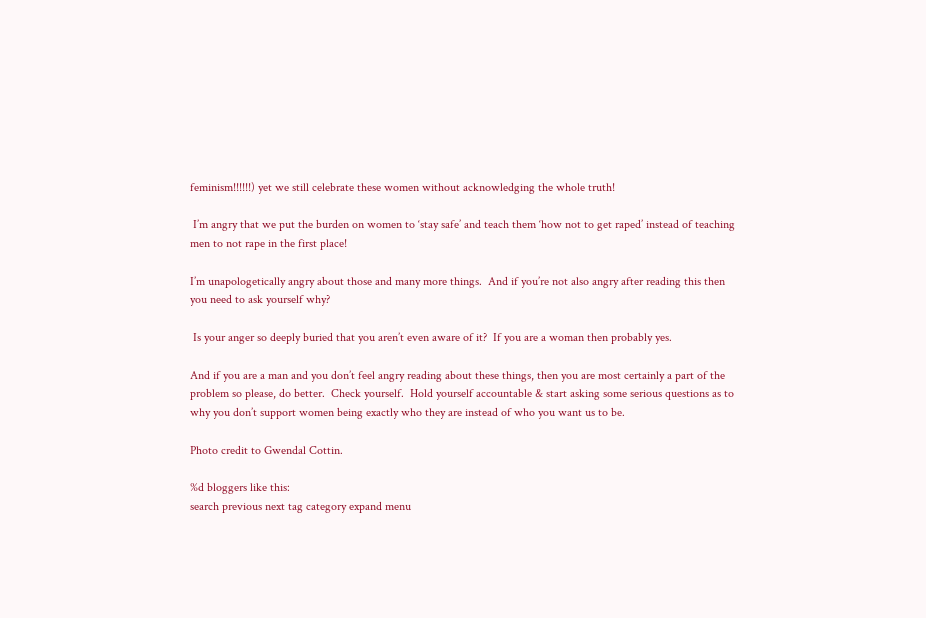feminism!!!!!!) yet we still celebrate these women without acknowledging the whole truth!

 I’m angry that we put the burden on women to ‘stay safe’ and teach them ‘how not to get raped’ instead of teaching men to not rape in the first place!

I’m unapologetically angry about those and many more things.  And if you’re not also angry after reading this then you need to ask yourself why?

 Is your anger so deeply buried that you aren’t even aware of it?  If you are a woman then probably yes.

And if you are a man and you don’t feel angry reading about these things, then you are most certainly a part of the problem so please, do better.  Check yourself.  Hold yourself accountable & start asking some serious questions as to why you don’t support women being exactly who they are instead of who you want us to be.

Photo credit to Gwendal Cottin.

%d bloggers like this:
search previous next tag category expand menu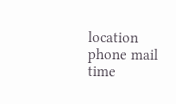location phone mail time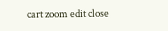cart zoom edit close